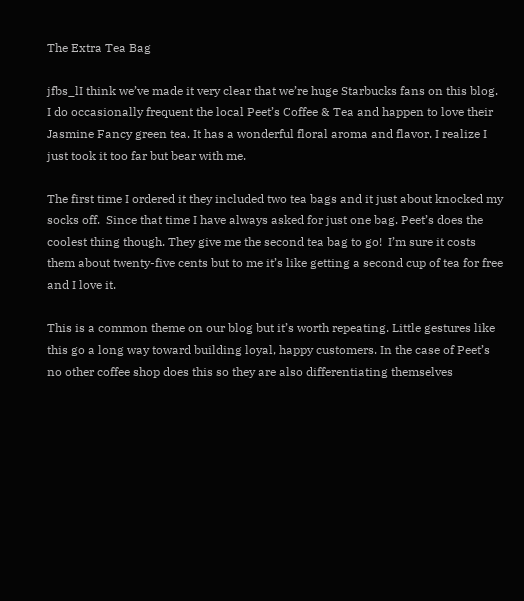The Extra Tea Bag

jfbs_lI think we’ve made it very clear that we’re huge Starbucks fans on this blog. I do occasionally frequent the local Peet’s Coffee & Tea and happen to love their Jasmine Fancy green tea. It has a wonderful floral aroma and flavor. I realize I just took it too far but bear with me.

The first time I ordered it they included two tea bags and it just about knocked my socks off.  Since that time I have always asked for just one bag. Peet’s does the coolest thing though. They give me the second tea bag to go!  I’m sure it costs them about twenty-five cents but to me it’s like getting a second cup of tea for free and I love it.

This is a common theme on our blog but it’s worth repeating. Little gestures like this go a long way toward building loyal, happy customers. In the case of Peet’s no other coffee shop does this so they are also differentiating themselves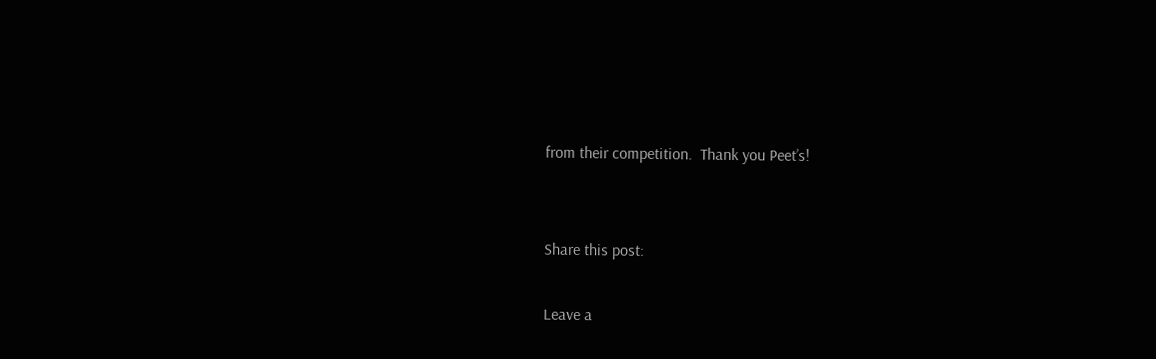from their competition.  Thank you Peet’s!


Share this post:

Leave a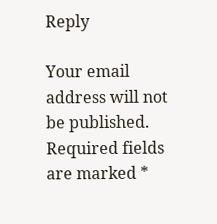Reply

Your email address will not be published. Required fields are marked *